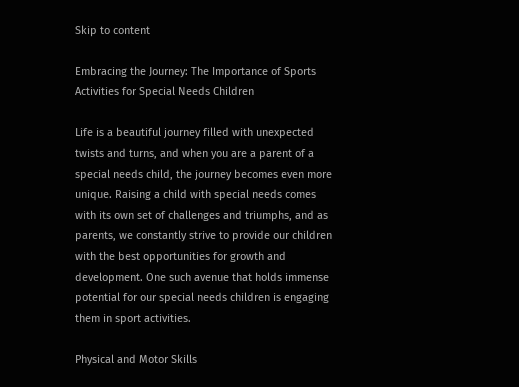Skip to content

Embracing the Journey: The Importance of Sports Activities for Special Needs Children

Life is a beautiful journey filled with unexpected twists and turns, and when you are a parent of a special needs child, the journey becomes even more unique. Raising a child with special needs comes with its own set of challenges and triumphs, and as parents, we constantly strive to provide our children with the best opportunities for growth and development. One such avenue that holds immense potential for our special needs children is engaging them in sport activities.

Physical and Motor Skills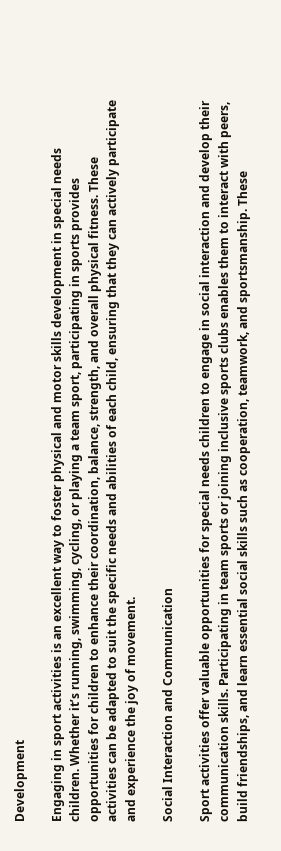Development

Engaging in sport activities is an excellent way to foster physical and motor skills development in special needs children. Whether it’s running, swimming, cycling, or playing a team sport, participating in sports provides opportunities for children to enhance their coordination, balance, strength, and overall physical fitness. These activities can be adapted to suit the specific needs and abilities of each child, ensuring that they can actively participate and experience the joy of movement.

Social Interaction and Communication

Sport activities offer valuable opportunities for special needs children to engage in social interaction and develop their communication skills. Participating in team sports or joining inclusive sports clubs enables them to interact with peers, build friendships, and learn essential social skills such as cooperation, teamwork, and sportsmanship. These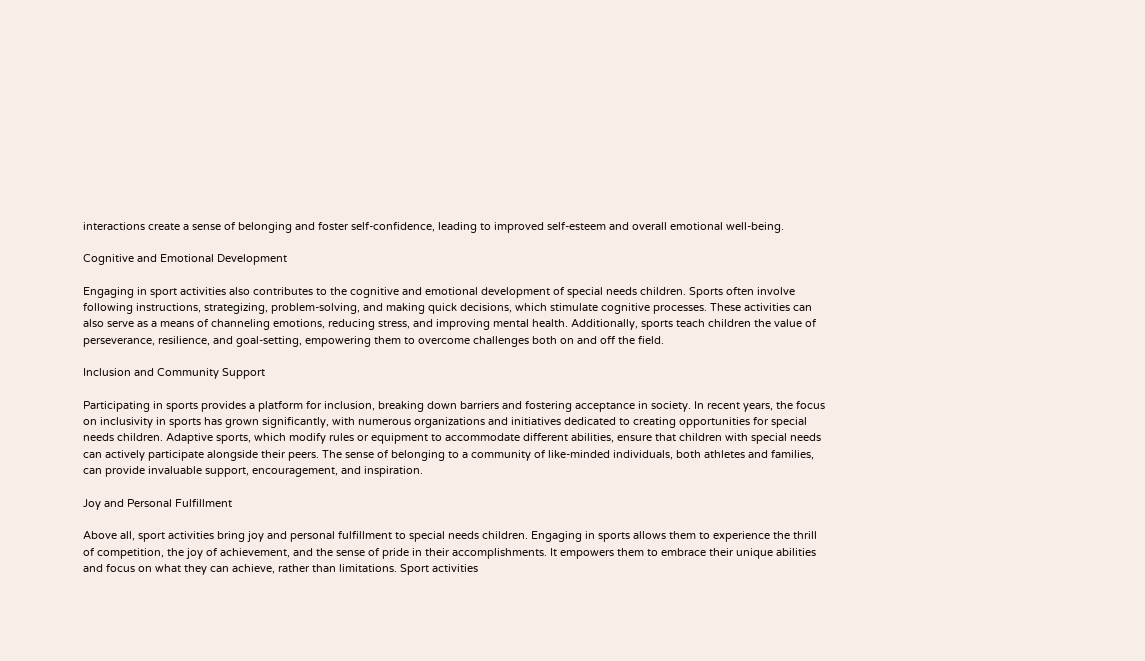interactions create a sense of belonging and foster self-confidence, leading to improved self-esteem and overall emotional well-being.

Cognitive and Emotional Development

Engaging in sport activities also contributes to the cognitive and emotional development of special needs children. Sports often involve following instructions, strategizing, problem-solving, and making quick decisions, which stimulate cognitive processes. These activities can also serve as a means of channeling emotions, reducing stress, and improving mental health. Additionally, sports teach children the value of perseverance, resilience, and goal-setting, empowering them to overcome challenges both on and off the field.

Inclusion and Community Support

Participating in sports provides a platform for inclusion, breaking down barriers and fostering acceptance in society. In recent years, the focus on inclusivity in sports has grown significantly, with numerous organizations and initiatives dedicated to creating opportunities for special needs children. Adaptive sports, which modify rules or equipment to accommodate different abilities, ensure that children with special needs can actively participate alongside their peers. The sense of belonging to a community of like-minded individuals, both athletes and families, can provide invaluable support, encouragement, and inspiration.

Joy and Personal Fulfillment

Above all, sport activities bring joy and personal fulfillment to special needs children. Engaging in sports allows them to experience the thrill of competition, the joy of achievement, and the sense of pride in their accomplishments. It empowers them to embrace their unique abilities and focus on what they can achieve, rather than limitations. Sport activities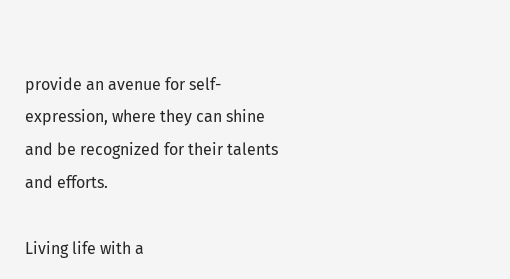provide an avenue for self-expression, where they can shine and be recognized for their talents and efforts.

Living life with a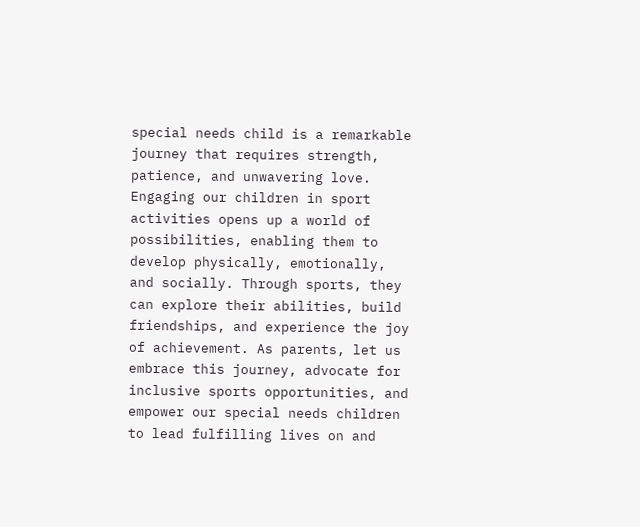special needs child is a remarkable journey that requires strength, patience, and unwavering love. Engaging our children in sport activities opens up a world of possibilities, enabling them to develop physically, emotionally, and socially. Through sports, they can explore their abilities, build friendships, and experience the joy of achievement. As parents, let us embrace this journey, advocate for inclusive sports opportunities, and empower our special needs children to lead fulfilling lives on and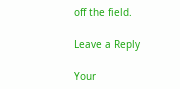off the field.

Leave a Reply

Your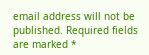email address will not be published. Required fields are marked *